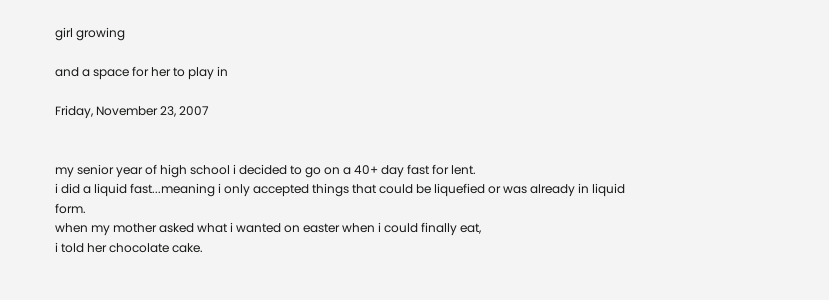girl growing

and a space for her to play in

Friday, November 23, 2007


my senior year of high school i decided to go on a 40+ day fast for lent.
i did a liquid fast...meaning i only accepted things that could be liquefied or was already in liquid form.
when my mother asked what i wanted on easter when i could finally eat,
i told her chocolate cake.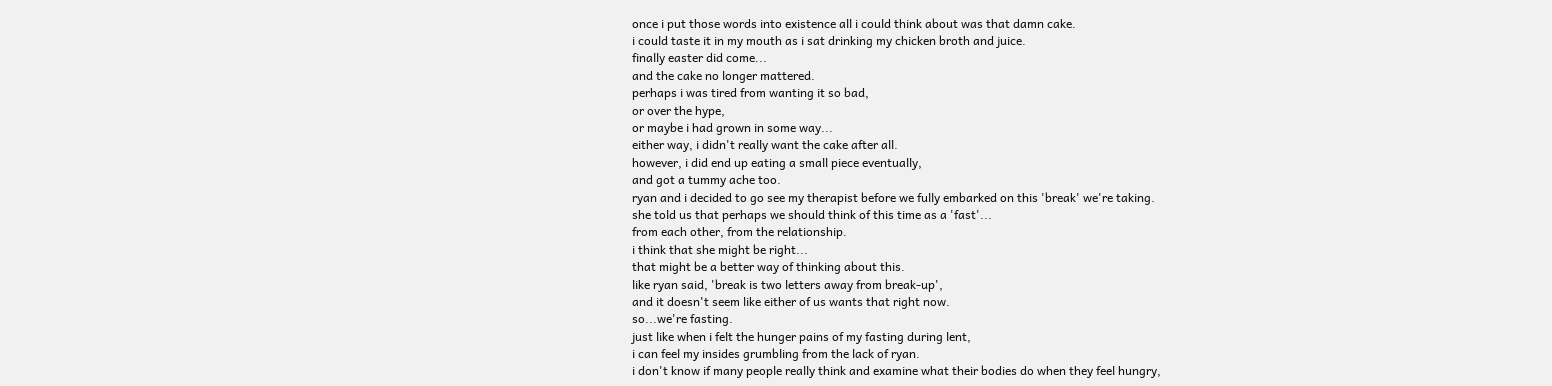once i put those words into existence all i could think about was that damn cake.
i could taste it in my mouth as i sat drinking my chicken broth and juice.
finally easter did come...
and the cake no longer mattered.
perhaps i was tired from wanting it so bad,
or over the hype,
or maybe i had grown in some way...
either way, i didn't really want the cake after all.
however, i did end up eating a small piece eventually,
and got a tummy ache too.
ryan and i decided to go see my therapist before we fully embarked on this 'break' we're taking.
she told us that perhaps we should think of this time as a 'fast'...
from each other, from the relationship.
i think that she might be right...
that might be a better way of thinking about this.
like ryan said, 'break is two letters away from break-up',
and it doesn't seem like either of us wants that right now.
so...we're fasting.
just like when i felt the hunger pains of my fasting during lent,
i can feel my insides grumbling from the lack of ryan.
i don't know if many people really think and examine what their bodies do when they feel hungry,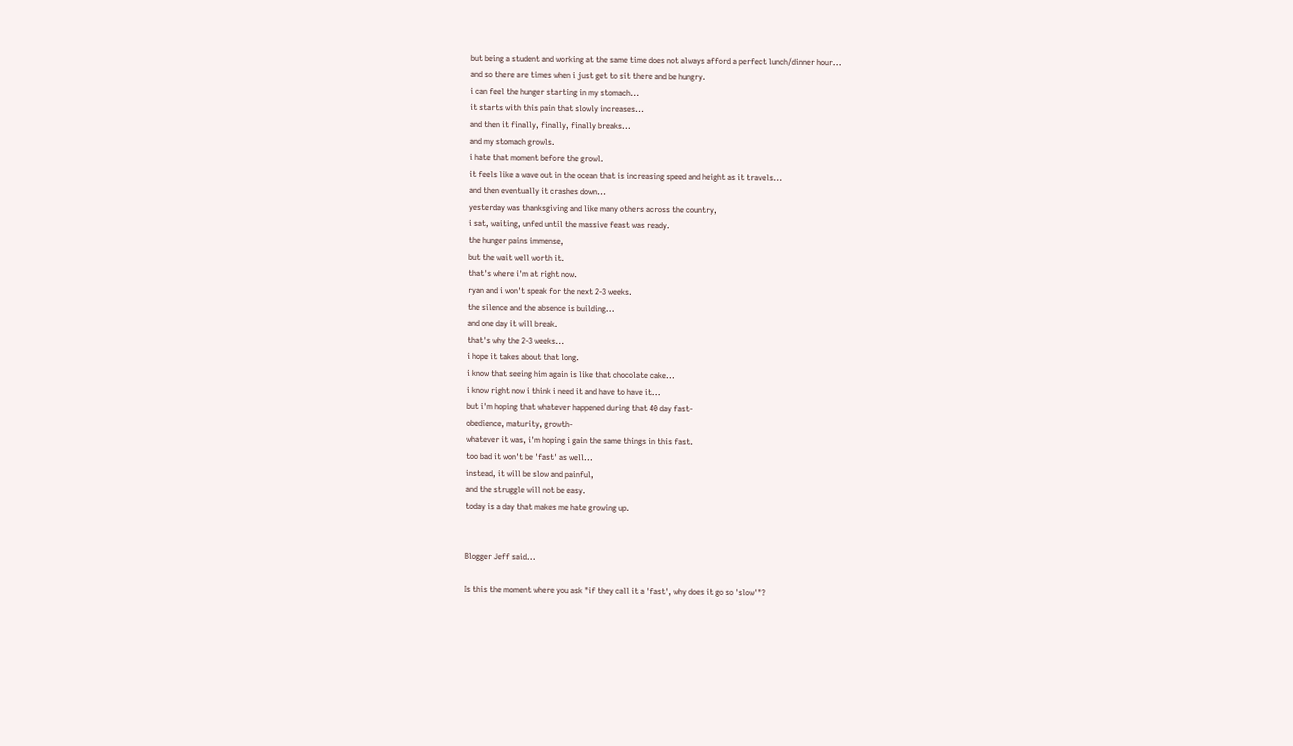but being a student and working at the same time does not always afford a perfect lunch/dinner hour...
and so there are times when i just get to sit there and be hungry.
i can feel the hunger starting in my stomach...
it starts with this pain that slowly increases...
and then it finally, finally, finally breaks...
and my stomach growls.
i hate that moment before the growl.
it feels like a wave out in the ocean that is increasing speed and height as it travels...
and then eventually it crashes down...
yesterday was thanksgiving and like many others across the country,
i sat, waiting, unfed until the massive feast was ready.
the hunger pains immense,
but the wait well worth it.
that's where i'm at right now.
ryan and i won't speak for the next 2-3 weeks.
the silence and the absence is building...
and one day it will break.
that's why the 2-3 weeks...
i hope it takes about that long.
i know that seeing him again is like that chocolate cake...
i know right now i think i need it and have to have it...
but i'm hoping that whatever happened during that 40 day fast-
obedience, maturity, growth-
whatever it was, i'm hoping i gain the same things in this fast.
too bad it won't be 'fast' as well...
instead, it will be slow and painful,
and the struggle will not be easy.
today is a day that makes me hate growing up.


Blogger Jeff said...

Is this the moment where you ask "if they call it a 'fast', why does it go so 'slow'"?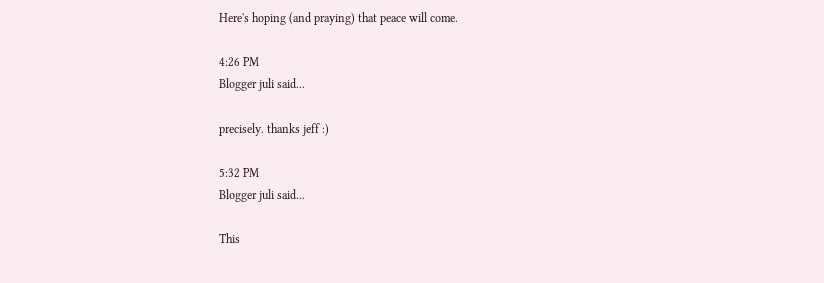Here's hoping (and praying) that peace will come.

4:26 PM
Blogger juli said...

precisely. thanks jeff :)

5:32 PM
Blogger juli said...

This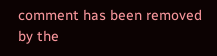comment has been removed by the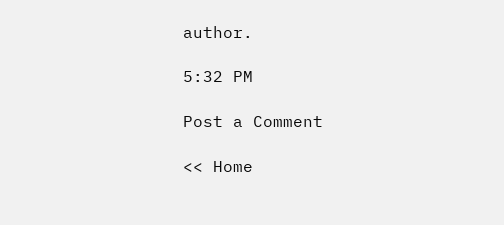author.

5:32 PM

Post a Comment

<< Home